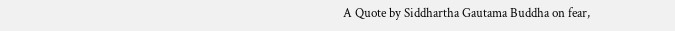A Quote by Siddhartha Gautama Buddha on fear,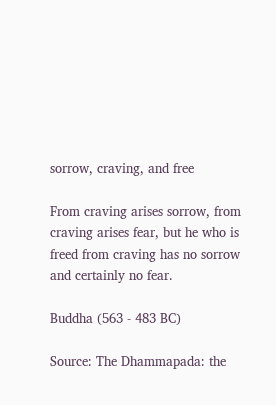sorrow, craving, and free

From craving arises sorrow, from craving arises fear, but he who is freed from craving has no sorrow and certainly no fear.

Buddha (563 - 483 BC)

Source: The Dhammapada: the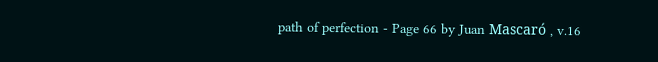path of perfection - Page 66 by Juan Mascaró , v.16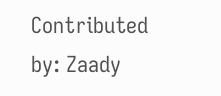Contributed by: Zaady